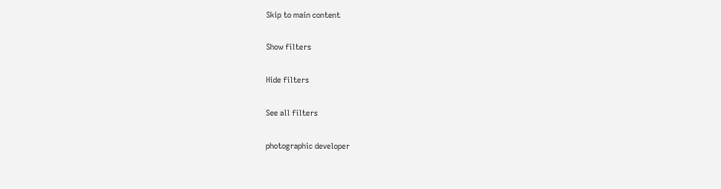Skip to main content

Show filters

Hide filters

See all filters

photographic developer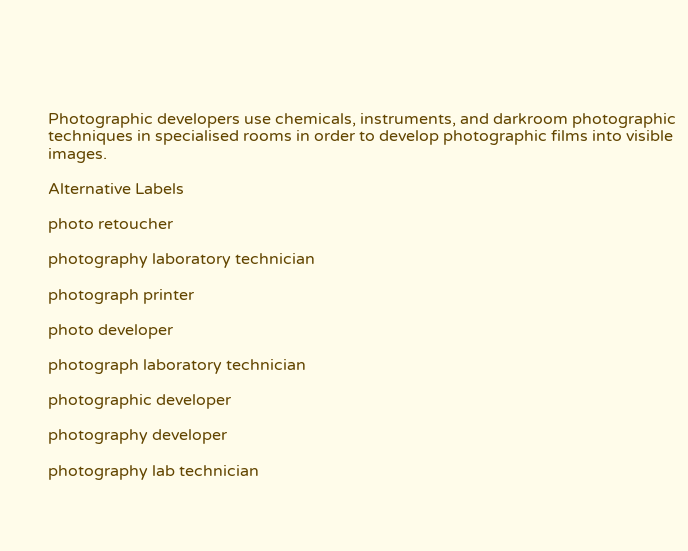Photographic developers use chemicals, instruments, and darkroom photographic techniques in specialised rooms in order to develop photographic films into visible images.

Alternative Labels

photo retoucher

photography laboratory technician

photograph printer

photo developer

photograph laboratory technician

photographic developer

photography developer

photography lab technician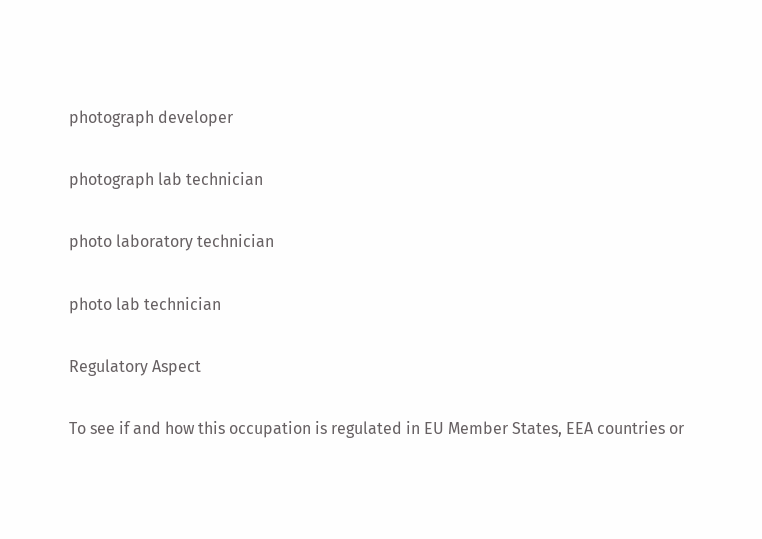photograph developer

photograph lab technician

photo laboratory technician

photo lab technician

Regulatory Aspect

To see if and how this occupation is regulated in EU Member States, EEA countries or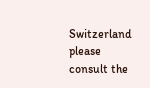Switzerland please consult the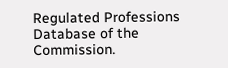Regulated Professions Database of the Commission.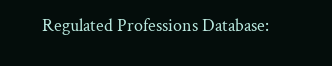Regulated Professions Database: